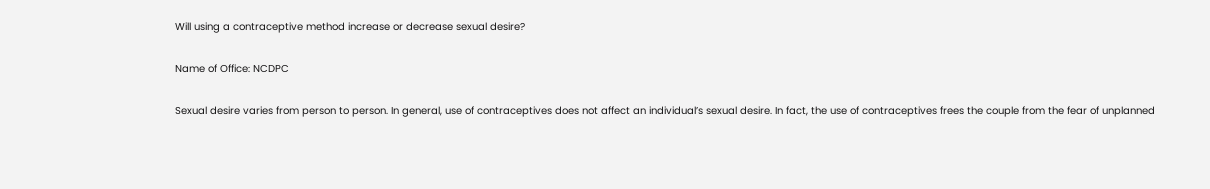Will using a contraceptive method increase or decrease sexual desire?

Name of Office: NCDPC

Sexual desire varies from person to person. In general, use of contraceptives does not affect an individual’s sexual desire. In fact, the use of contraceptives frees the couple from the fear of unplanned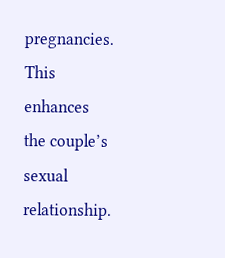pregnancies. This enhances the couple’s sexual relationship.